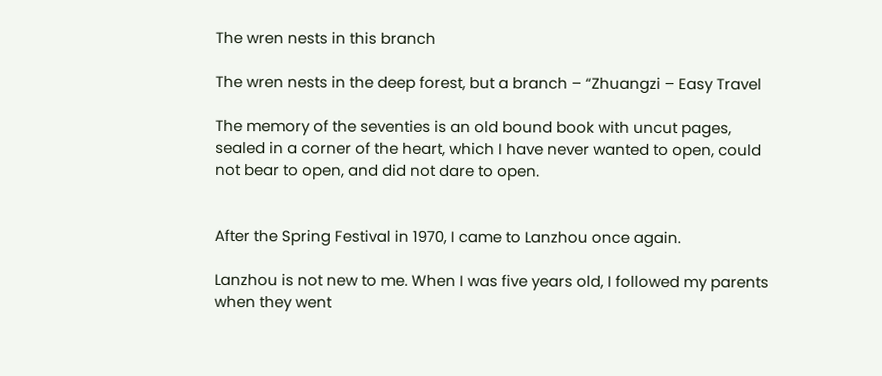The wren nests in this branch

The wren nests in the deep forest, but a branch – “Zhuangzi – Easy Travel

The memory of the seventies is an old bound book with uncut pages, sealed in a corner of the heart, which I have never wanted to open, could not bear to open, and did not dare to open.


After the Spring Festival in 1970, I came to Lanzhou once again.

Lanzhou is not new to me. When I was five years old, I followed my parents when they went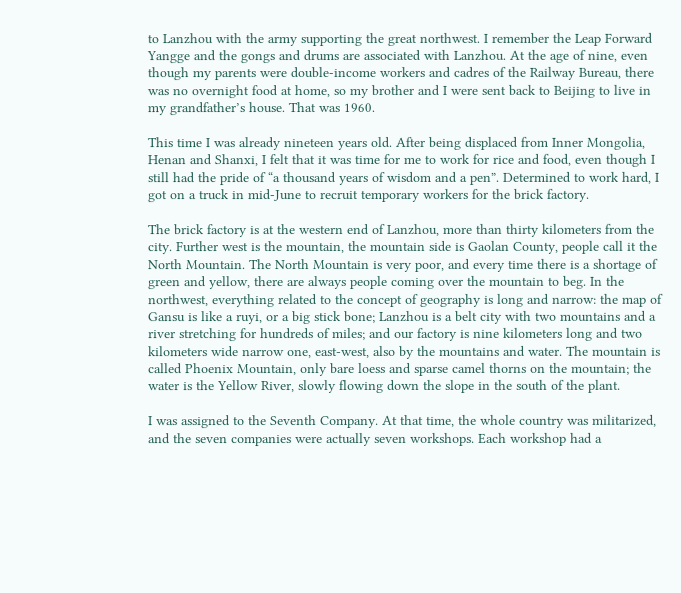to Lanzhou with the army supporting the great northwest. I remember the Leap Forward Yangge and the gongs and drums are associated with Lanzhou. At the age of nine, even though my parents were double-income workers and cadres of the Railway Bureau, there was no overnight food at home, so my brother and I were sent back to Beijing to live in my grandfather’s house. That was 1960.

This time I was already nineteen years old. After being displaced from Inner Mongolia, Henan and Shanxi, I felt that it was time for me to work for rice and food, even though I still had the pride of “a thousand years of wisdom and a pen”. Determined to work hard, I got on a truck in mid-June to recruit temporary workers for the brick factory.

The brick factory is at the western end of Lanzhou, more than thirty kilometers from the city. Further west is the mountain, the mountain side is Gaolan County, people call it the North Mountain. The North Mountain is very poor, and every time there is a shortage of green and yellow, there are always people coming over the mountain to beg. In the northwest, everything related to the concept of geography is long and narrow: the map of Gansu is like a ruyi, or a big stick bone; Lanzhou is a belt city with two mountains and a river stretching for hundreds of miles; and our factory is nine kilometers long and two kilometers wide narrow one, east-west, also by the mountains and water. The mountain is called Phoenix Mountain, only bare loess and sparse camel thorns on the mountain; the water is the Yellow River, slowly flowing down the slope in the south of the plant.

I was assigned to the Seventh Company. At that time, the whole country was militarized, and the seven companies were actually seven workshops. Each workshop had a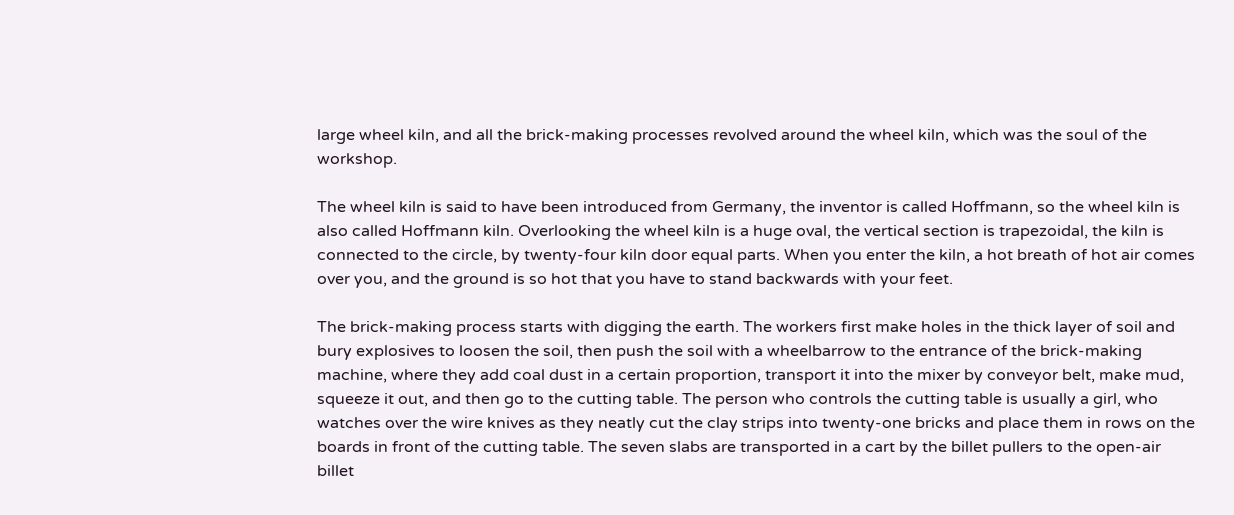large wheel kiln, and all the brick-making processes revolved around the wheel kiln, which was the soul of the workshop.

The wheel kiln is said to have been introduced from Germany, the inventor is called Hoffmann, so the wheel kiln is also called Hoffmann kiln. Overlooking the wheel kiln is a huge oval, the vertical section is trapezoidal, the kiln is connected to the circle, by twenty-four kiln door equal parts. When you enter the kiln, a hot breath of hot air comes over you, and the ground is so hot that you have to stand backwards with your feet.

The brick-making process starts with digging the earth. The workers first make holes in the thick layer of soil and bury explosives to loosen the soil, then push the soil with a wheelbarrow to the entrance of the brick-making machine, where they add coal dust in a certain proportion, transport it into the mixer by conveyor belt, make mud, squeeze it out, and then go to the cutting table. The person who controls the cutting table is usually a girl, who watches over the wire knives as they neatly cut the clay strips into twenty-one bricks and place them in rows on the boards in front of the cutting table. The seven slabs are transported in a cart by the billet pullers to the open-air billet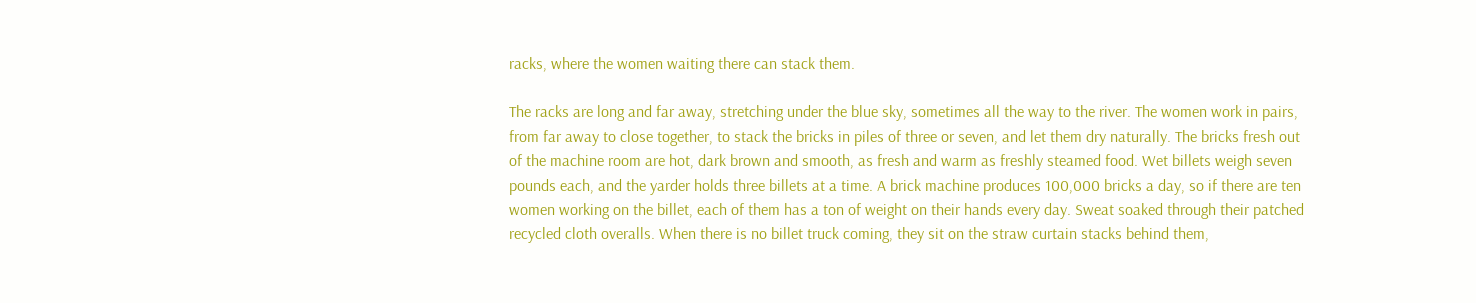racks, where the women waiting there can stack them.

The racks are long and far away, stretching under the blue sky, sometimes all the way to the river. The women work in pairs, from far away to close together, to stack the bricks in piles of three or seven, and let them dry naturally. The bricks fresh out of the machine room are hot, dark brown and smooth, as fresh and warm as freshly steamed food. Wet billets weigh seven pounds each, and the yarder holds three billets at a time. A brick machine produces 100,000 bricks a day, so if there are ten women working on the billet, each of them has a ton of weight on their hands every day. Sweat soaked through their patched recycled cloth overalls. When there is no billet truck coming, they sit on the straw curtain stacks behind them,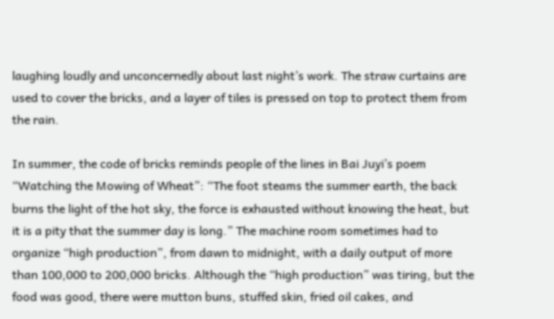laughing loudly and unconcernedly about last night’s work. The straw curtains are used to cover the bricks, and a layer of tiles is pressed on top to protect them from the rain.

In summer, the code of bricks reminds people of the lines in Bai Juyi’s poem “Watching the Mowing of Wheat”: “The foot steams the summer earth, the back burns the light of the hot sky, the force is exhausted without knowing the heat, but it is a pity that the summer day is long.” The machine room sometimes had to organize “high production”, from dawn to midnight, with a daily output of more than 100,000 to 200,000 bricks. Although the “high production” was tiring, but the food was good, there were mutton buns, stuffed skin, fried oil cakes, and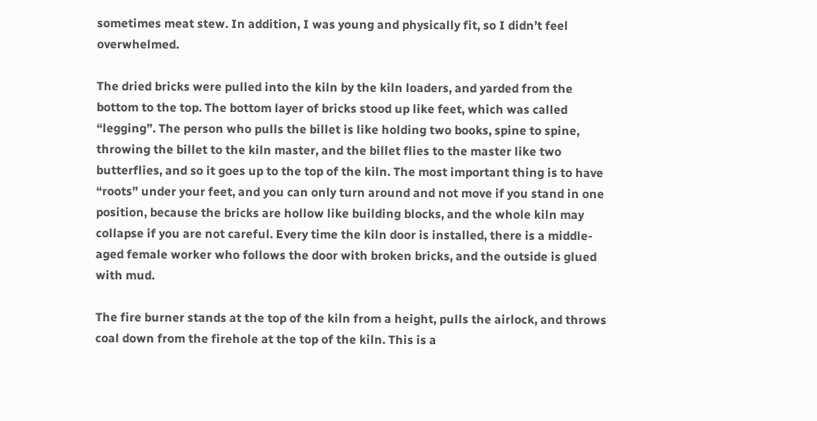sometimes meat stew. In addition, I was young and physically fit, so I didn’t feel overwhelmed.

The dried bricks were pulled into the kiln by the kiln loaders, and yarded from the bottom to the top. The bottom layer of bricks stood up like feet, which was called “legging”. The person who pulls the billet is like holding two books, spine to spine, throwing the billet to the kiln master, and the billet flies to the master like two butterflies, and so it goes up to the top of the kiln. The most important thing is to have “roots” under your feet, and you can only turn around and not move if you stand in one position, because the bricks are hollow like building blocks, and the whole kiln may collapse if you are not careful. Every time the kiln door is installed, there is a middle-aged female worker who follows the door with broken bricks, and the outside is glued with mud.

The fire burner stands at the top of the kiln from a height, pulls the airlock, and throws coal down from the firehole at the top of the kiln. This is a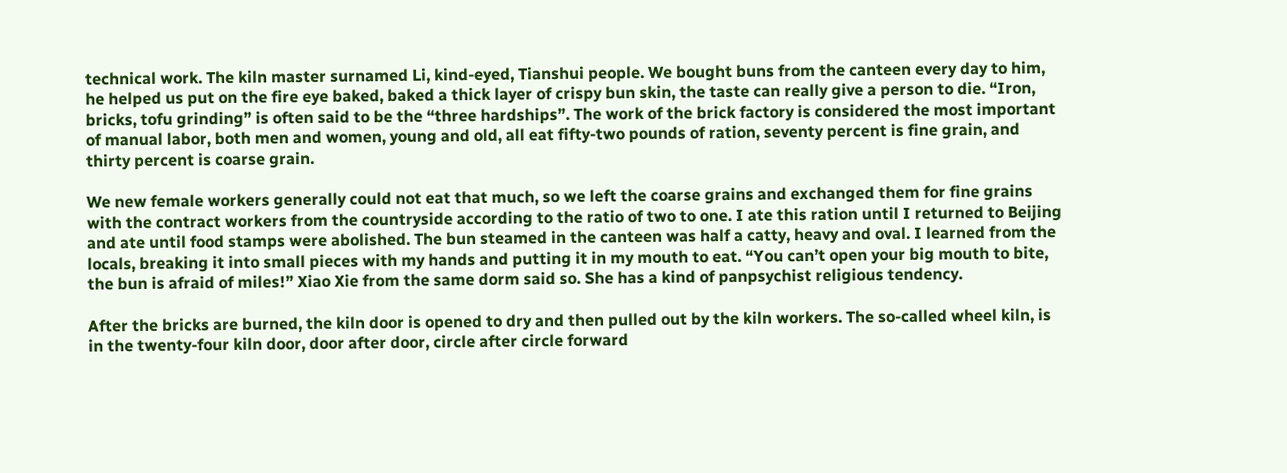technical work. The kiln master surnamed Li, kind-eyed, Tianshui people. We bought buns from the canteen every day to him, he helped us put on the fire eye baked, baked a thick layer of crispy bun skin, the taste can really give a person to die. “Iron, bricks, tofu grinding” is often said to be the “three hardships”. The work of the brick factory is considered the most important of manual labor, both men and women, young and old, all eat fifty-two pounds of ration, seventy percent is fine grain, and thirty percent is coarse grain.

We new female workers generally could not eat that much, so we left the coarse grains and exchanged them for fine grains with the contract workers from the countryside according to the ratio of two to one. I ate this ration until I returned to Beijing and ate until food stamps were abolished. The bun steamed in the canteen was half a catty, heavy and oval. I learned from the locals, breaking it into small pieces with my hands and putting it in my mouth to eat. “You can’t open your big mouth to bite, the bun is afraid of miles!” Xiao Xie from the same dorm said so. She has a kind of panpsychist religious tendency.

After the bricks are burned, the kiln door is opened to dry and then pulled out by the kiln workers. The so-called wheel kiln, is in the twenty-four kiln door, door after door, circle after circle forward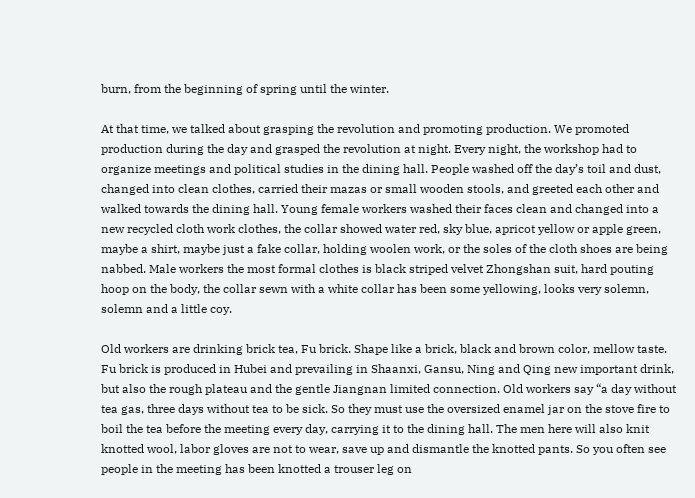burn, from the beginning of spring until the winter.

At that time, we talked about grasping the revolution and promoting production. We promoted production during the day and grasped the revolution at night. Every night, the workshop had to organize meetings and political studies in the dining hall. People washed off the day’s toil and dust, changed into clean clothes, carried their mazas or small wooden stools, and greeted each other and walked towards the dining hall. Young female workers washed their faces clean and changed into a new recycled cloth work clothes, the collar showed water red, sky blue, apricot yellow or apple green, maybe a shirt, maybe just a fake collar, holding woolen work, or the soles of the cloth shoes are being nabbed. Male workers the most formal clothes is black striped velvet Zhongshan suit, hard pouting hoop on the body, the collar sewn with a white collar has been some yellowing, looks very solemn, solemn and a little coy.

Old workers are drinking brick tea, Fu brick. Shape like a brick, black and brown color, mellow taste. Fu brick is produced in Hubei and prevailing in Shaanxi, Gansu, Ning and Qing new important drink, but also the rough plateau and the gentle Jiangnan limited connection. Old workers say “a day without tea gas, three days without tea to be sick. So they must use the oversized enamel jar on the stove fire to boil the tea before the meeting every day, carrying it to the dining hall. The men here will also knit knotted wool, labor gloves are not to wear, save up and dismantle the knotted pants. So you often see people in the meeting has been knotted a trouser leg on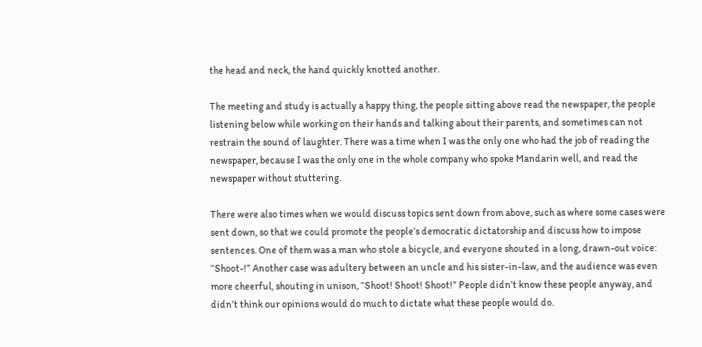the head and neck, the hand quickly knotted another.

The meeting and study is actually a happy thing, the people sitting above read the newspaper, the people listening below while working on their hands and talking about their parents, and sometimes can not restrain the sound of laughter. There was a time when I was the only one who had the job of reading the newspaper, because I was the only one in the whole company who spoke Mandarin well, and read the newspaper without stuttering.

There were also times when we would discuss topics sent down from above, such as where some cases were sent down, so that we could promote the people’s democratic dictatorship and discuss how to impose sentences. One of them was a man who stole a bicycle, and everyone shouted in a long, drawn-out voice: “Shoot-!” Another case was adultery between an uncle and his sister-in-law, and the audience was even more cheerful, shouting in unison, “Shoot! Shoot! Shoot!” People didn’t know these people anyway, and didn’t think our opinions would do much to dictate what these people would do.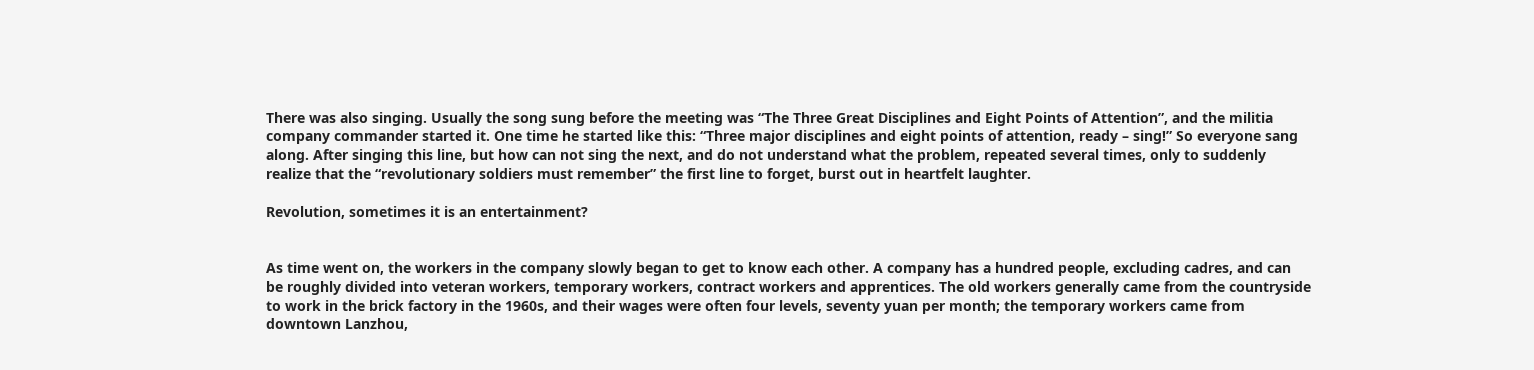There was also singing. Usually the song sung before the meeting was “The Three Great Disciplines and Eight Points of Attention”, and the militia company commander started it. One time he started like this: “Three major disciplines and eight points of attention, ready – sing!” So everyone sang along. After singing this line, but how can not sing the next, and do not understand what the problem, repeated several times, only to suddenly realize that the “revolutionary soldiers must remember” the first line to forget, burst out in heartfelt laughter.

Revolution, sometimes it is an entertainment?


As time went on, the workers in the company slowly began to get to know each other. A company has a hundred people, excluding cadres, and can be roughly divided into veteran workers, temporary workers, contract workers and apprentices. The old workers generally came from the countryside to work in the brick factory in the 1960s, and their wages were often four levels, seventy yuan per month; the temporary workers came from downtown Lanzhou,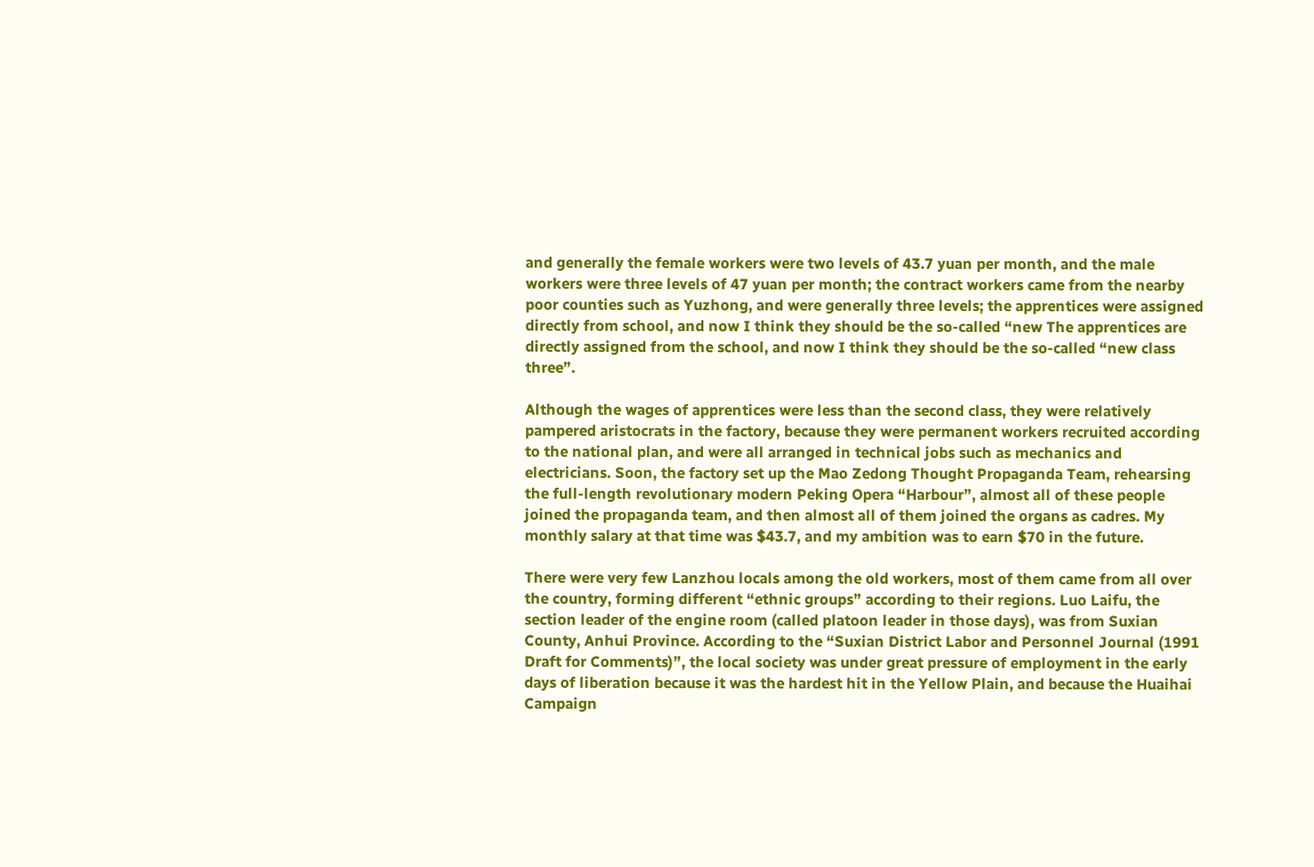and generally the female workers were two levels of 43.7 yuan per month, and the male workers were three levels of 47 yuan per month; the contract workers came from the nearby poor counties such as Yuzhong, and were generally three levels; the apprentices were assigned directly from school, and now I think they should be the so-called “new The apprentices are directly assigned from the school, and now I think they should be the so-called “new class three”.

Although the wages of apprentices were less than the second class, they were relatively pampered aristocrats in the factory, because they were permanent workers recruited according to the national plan, and were all arranged in technical jobs such as mechanics and electricians. Soon, the factory set up the Mao Zedong Thought Propaganda Team, rehearsing the full-length revolutionary modern Peking Opera “Harbour”, almost all of these people joined the propaganda team, and then almost all of them joined the organs as cadres. My monthly salary at that time was $43.7, and my ambition was to earn $70 in the future.

There were very few Lanzhou locals among the old workers, most of them came from all over the country, forming different “ethnic groups” according to their regions. Luo Laifu, the section leader of the engine room (called platoon leader in those days), was from Suxian County, Anhui Province. According to the “Suxian District Labor and Personnel Journal (1991 Draft for Comments)”, the local society was under great pressure of employment in the early days of liberation because it was the hardest hit in the Yellow Plain, and because the Huaihai Campaign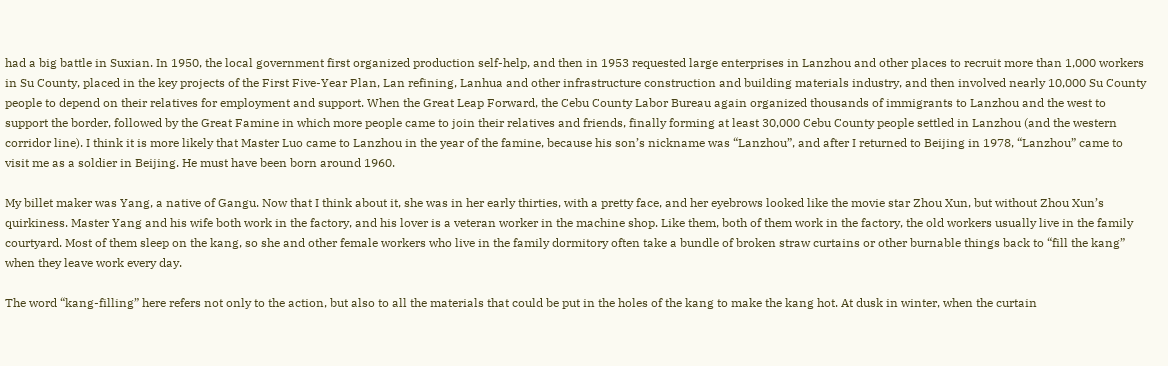had a big battle in Suxian. In 1950, the local government first organized production self-help, and then in 1953 requested large enterprises in Lanzhou and other places to recruit more than 1,000 workers in Su County, placed in the key projects of the First Five-Year Plan, Lan refining, Lanhua and other infrastructure construction and building materials industry, and then involved nearly 10,000 Su County people to depend on their relatives for employment and support. When the Great Leap Forward, the Cebu County Labor Bureau again organized thousands of immigrants to Lanzhou and the west to support the border, followed by the Great Famine in which more people came to join their relatives and friends, finally forming at least 30,000 Cebu County people settled in Lanzhou (and the western corridor line). I think it is more likely that Master Luo came to Lanzhou in the year of the famine, because his son’s nickname was “Lanzhou”, and after I returned to Beijing in 1978, “Lanzhou” came to visit me as a soldier in Beijing. He must have been born around 1960.

My billet maker was Yang, a native of Gangu. Now that I think about it, she was in her early thirties, with a pretty face, and her eyebrows looked like the movie star Zhou Xun, but without Zhou Xun’s quirkiness. Master Yang and his wife both work in the factory, and his lover is a veteran worker in the machine shop. Like them, both of them work in the factory, the old workers usually live in the family courtyard. Most of them sleep on the kang, so she and other female workers who live in the family dormitory often take a bundle of broken straw curtains or other burnable things back to “fill the kang” when they leave work every day.

The word “kang-filling” here refers not only to the action, but also to all the materials that could be put in the holes of the kang to make the kang hot. At dusk in winter, when the curtain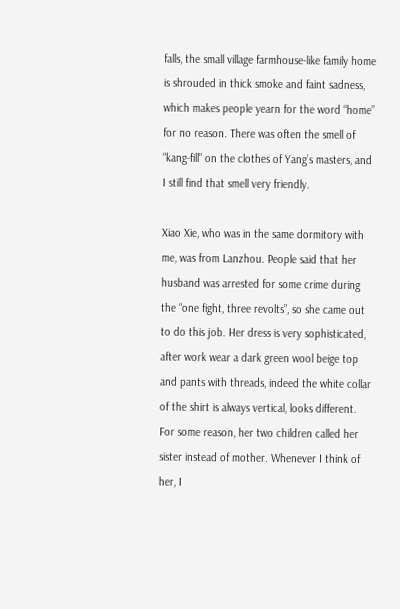falls, the small village farmhouse-like family home is shrouded in thick smoke and faint sadness, which makes people yearn for the word “home” for no reason. There was often the smell of “kang-fill” on the clothes of Yang’s masters, and I still find that smell very friendly.

Xiao Xie, who was in the same dormitory with me, was from Lanzhou. People said that her husband was arrested for some crime during the “one fight, three revolts”, so she came out to do this job. Her dress is very sophisticated, after work wear a dark green wool beige top and pants with threads, indeed the white collar of the shirt is always vertical, looks different. For some reason, her two children called her sister instead of mother. Whenever I think of her, I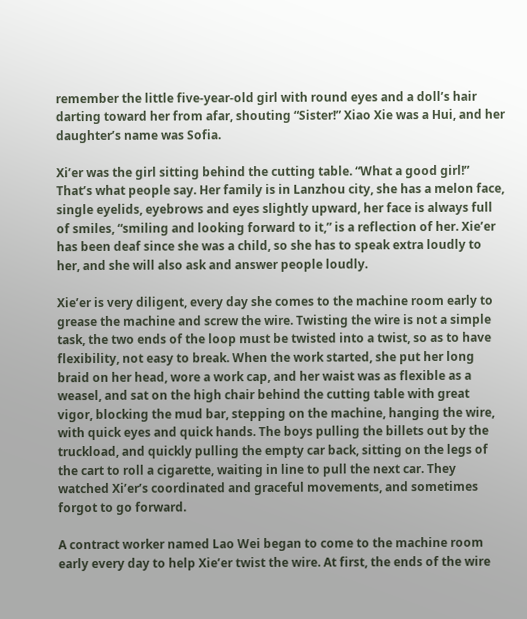remember the little five-year-old girl with round eyes and a doll’s hair darting toward her from afar, shouting “Sister!” Xiao Xie was a Hui, and her daughter’s name was Sofia.

Xi’er was the girl sitting behind the cutting table. “What a good girl!” That’s what people say. Her family is in Lanzhou city, she has a melon face, single eyelids, eyebrows and eyes slightly upward, her face is always full of smiles, “smiling and looking forward to it,” is a reflection of her. Xie’er has been deaf since she was a child, so she has to speak extra loudly to her, and she will also ask and answer people loudly.

Xie’er is very diligent, every day she comes to the machine room early to grease the machine and screw the wire. Twisting the wire is not a simple task, the two ends of the loop must be twisted into a twist, so as to have flexibility, not easy to break. When the work started, she put her long braid on her head, wore a work cap, and her waist was as flexible as a weasel, and sat on the high chair behind the cutting table with great vigor, blocking the mud bar, stepping on the machine, hanging the wire, with quick eyes and quick hands. The boys pulling the billets out by the truckload, and quickly pulling the empty car back, sitting on the legs of the cart to roll a cigarette, waiting in line to pull the next car. They watched Xi’er’s coordinated and graceful movements, and sometimes forgot to go forward.

A contract worker named Lao Wei began to come to the machine room early every day to help Xie’er twist the wire. At first, the ends of the wire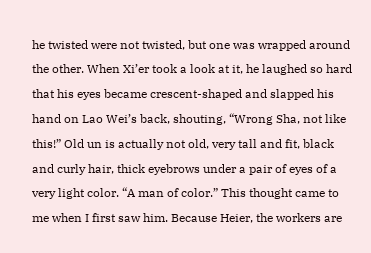he twisted were not twisted, but one was wrapped around the other. When Xi’er took a look at it, he laughed so hard that his eyes became crescent-shaped and slapped his hand on Lao Wei’s back, shouting, “Wrong Sha, not like this!” Old un is actually not old, very tall and fit, black and curly hair, thick eyebrows under a pair of eyes of a very light color. “A man of color.” This thought came to me when I first saw him. Because Heier, the workers are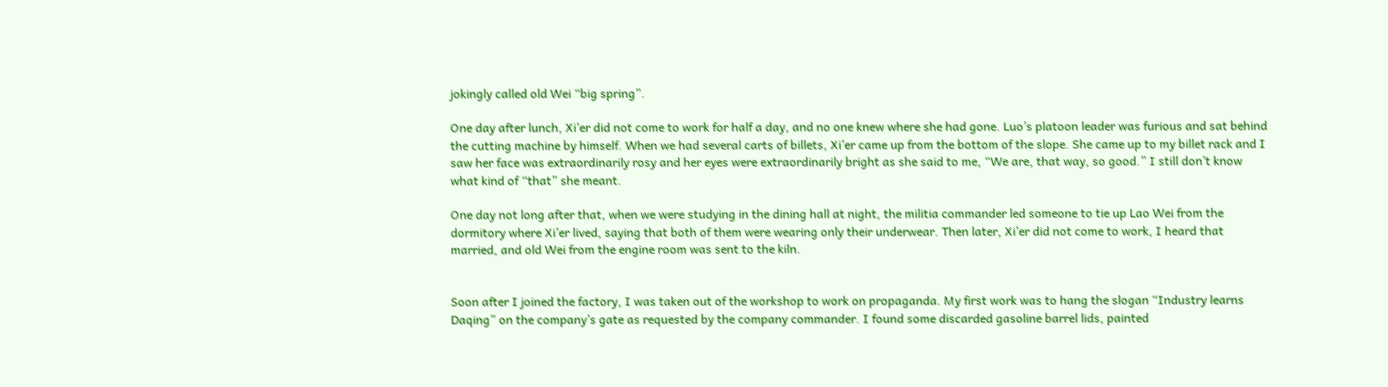jokingly called old Wei “big spring”.

One day after lunch, Xi’er did not come to work for half a day, and no one knew where she had gone. Luo’s platoon leader was furious and sat behind the cutting machine by himself. When we had several carts of billets, Xi’er came up from the bottom of the slope. She came up to my billet rack and I saw her face was extraordinarily rosy and her eyes were extraordinarily bright as she said to me, “We are, that way, so good.” I still don’t know what kind of “that” she meant.

One day not long after that, when we were studying in the dining hall at night, the militia commander led someone to tie up Lao Wei from the dormitory where Xi’er lived, saying that both of them were wearing only their underwear. Then later, Xi’er did not come to work, I heard that married, and old Wei from the engine room was sent to the kiln.


Soon after I joined the factory, I was taken out of the workshop to work on propaganda. My first work was to hang the slogan “Industry learns Daqing” on the company’s gate as requested by the company commander. I found some discarded gasoline barrel lids, painted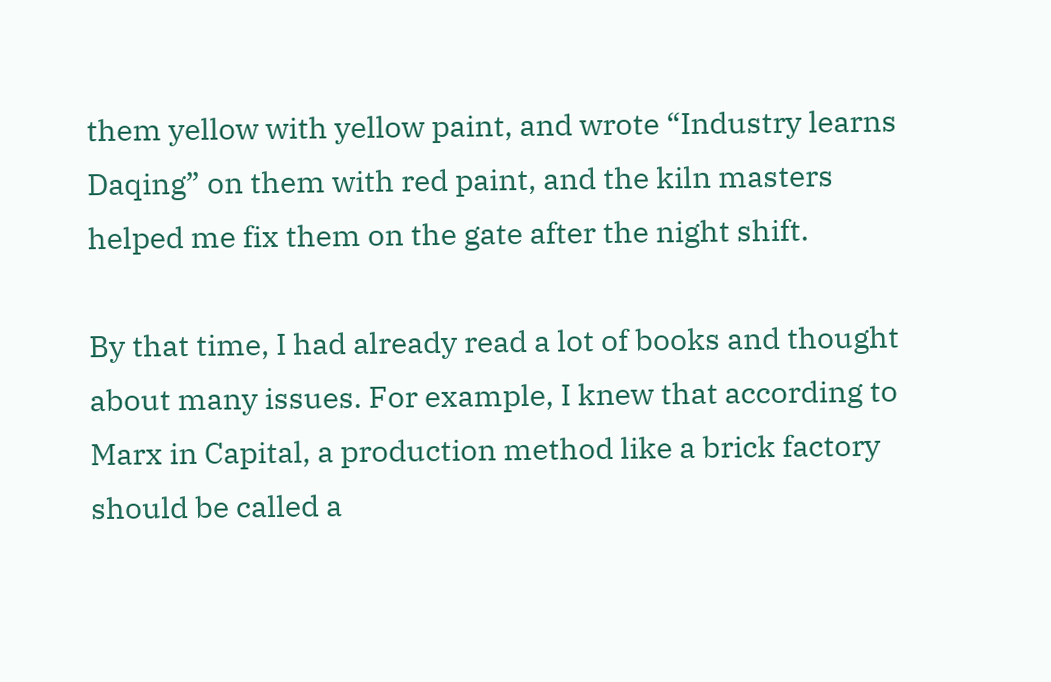them yellow with yellow paint, and wrote “Industry learns Daqing” on them with red paint, and the kiln masters helped me fix them on the gate after the night shift.

By that time, I had already read a lot of books and thought about many issues. For example, I knew that according to Marx in Capital, a production method like a brick factory should be called a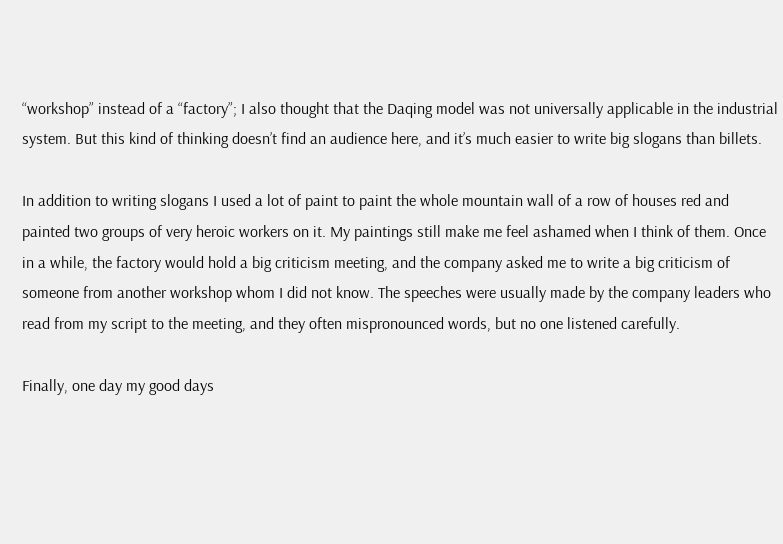“workshop” instead of a “factory”; I also thought that the Daqing model was not universally applicable in the industrial system. But this kind of thinking doesn’t find an audience here, and it’s much easier to write big slogans than billets.

In addition to writing slogans I used a lot of paint to paint the whole mountain wall of a row of houses red and painted two groups of very heroic workers on it. My paintings still make me feel ashamed when I think of them. Once in a while, the factory would hold a big criticism meeting, and the company asked me to write a big criticism of someone from another workshop whom I did not know. The speeches were usually made by the company leaders who read from my script to the meeting, and they often mispronounced words, but no one listened carefully.

Finally, one day my good days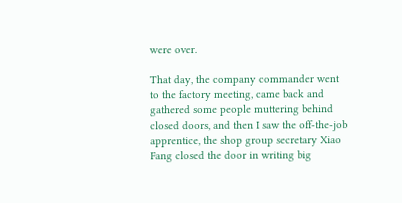were over.

That day, the company commander went to the factory meeting, came back and gathered some people muttering behind closed doors, and then I saw the off-the-job apprentice, the shop group secretary Xiao Fang closed the door in writing big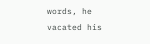words, he vacated his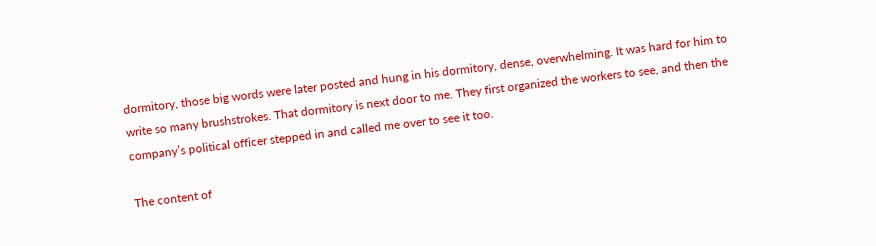dormitory, those big words were later posted and hung in his dormitory, dense, overwhelming. It was hard for him to write so many brushstrokes. That dormitory is next door to me. They first organized the workers to see, and then the company’s political officer stepped in and called me over to see it too.

The content of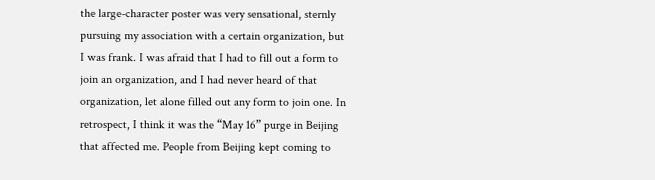the large-character poster was very sensational, sternly pursuing my association with a certain organization, but I was frank. I was afraid that I had to fill out a form to join an organization, and I had never heard of that organization, let alone filled out any form to join one. In retrospect, I think it was the “May 16” purge in Beijing that affected me. People from Beijing kept coming to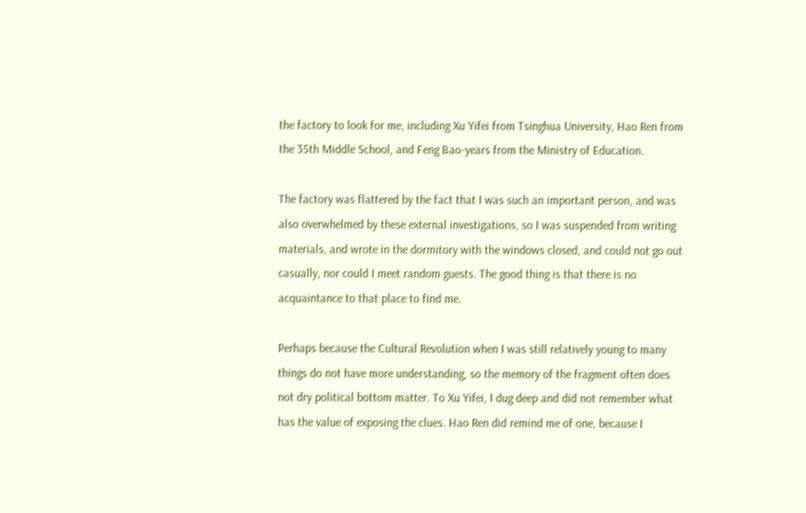the factory to look for me, including Xu Yifei from Tsinghua University, Hao Ren from the 35th Middle School, and Feng Bao-years from the Ministry of Education.

The factory was flattered by the fact that I was such an important person, and was also overwhelmed by these external investigations, so I was suspended from writing materials, and wrote in the dormitory with the windows closed, and could not go out casually, nor could I meet random guests. The good thing is that there is no acquaintance to that place to find me.

Perhaps because the Cultural Revolution when I was still relatively young to many things do not have more understanding, so the memory of the fragment often does not dry political bottom matter. To Xu Yifei, I dug deep and did not remember what has the value of exposing the clues. Hao Ren did remind me of one, because I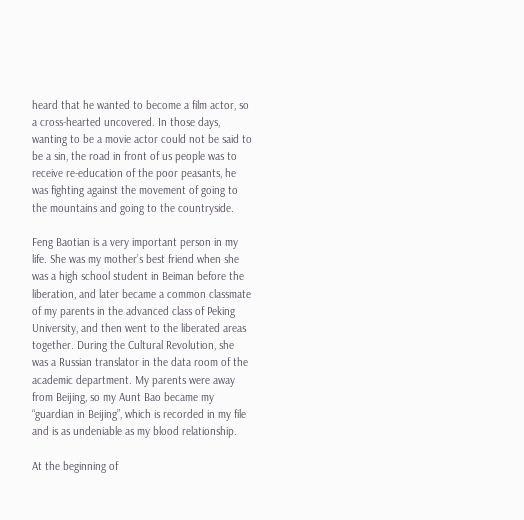heard that he wanted to become a film actor, so a cross-hearted uncovered. In those days, wanting to be a movie actor could not be said to be a sin, the road in front of us people was to receive re-education of the poor peasants, he was fighting against the movement of going to the mountains and going to the countryside.

Feng Baotian is a very important person in my life. She was my mother’s best friend when she was a high school student in Beiman before the liberation, and later became a common classmate of my parents in the advanced class of Peking University, and then went to the liberated areas together. During the Cultural Revolution, she was a Russian translator in the data room of the academic department. My parents were away from Beijing, so my Aunt Bao became my “guardian in Beijing”, which is recorded in my file and is as undeniable as my blood relationship.

At the beginning of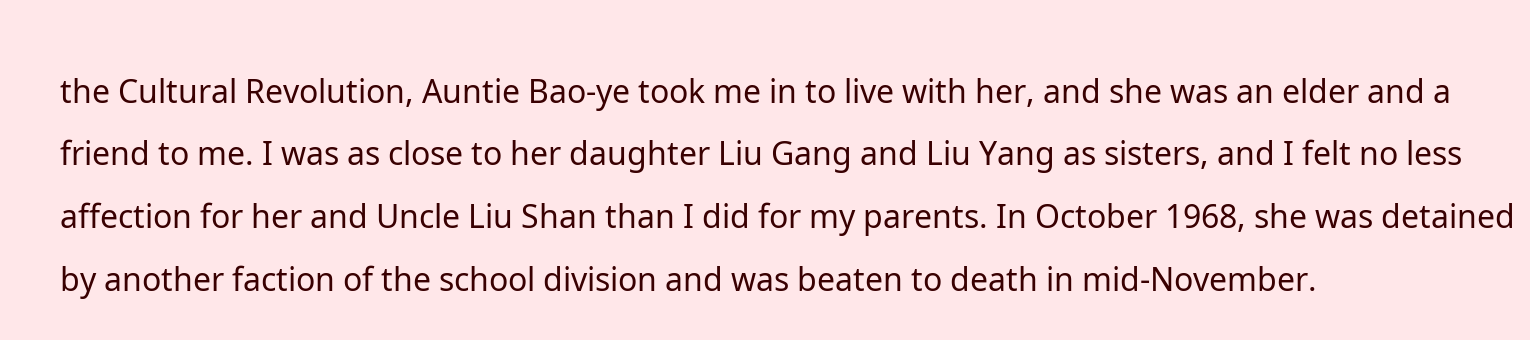the Cultural Revolution, Auntie Bao-ye took me in to live with her, and she was an elder and a friend to me. I was as close to her daughter Liu Gang and Liu Yang as sisters, and I felt no less affection for her and Uncle Liu Shan than I did for my parents. In October 1968, she was detained by another faction of the school division and was beaten to death in mid-November.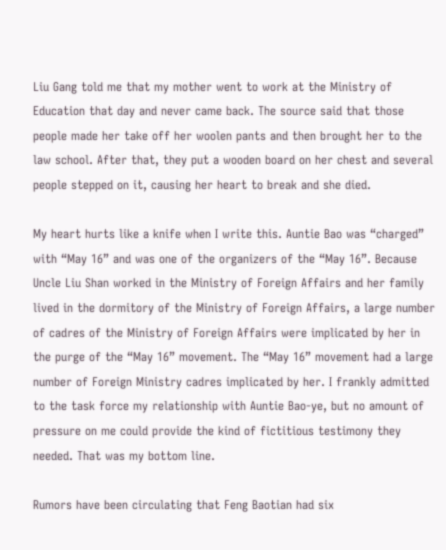Liu Gang told me that my mother went to work at the Ministry of Education that day and never came back. The source said that those people made her take off her woolen pants and then brought her to the law school. After that, they put a wooden board on her chest and several people stepped on it, causing her heart to break and she died.

My heart hurts like a knife when I write this. Auntie Bao was “charged” with “May 16” and was one of the organizers of the “May 16”. Because Uncle Liu Shan worked in the Ministry of Foreign Affairs and her family lived in the dormitory of the Ministry of Foreign Affairs, a large number of cadres of the Ministry of Foreign Affairs were implicated by her in the purge of the “May 16” movement. The “May 16” movement had a large number of Foreign Ministry cadres implicated by her. I frankly admitted to the task force my relationship with Auntie Bao-ye, but no amount of pressure on me could provide the kind of fictitious testimony they needed. That was my bottom line.

Rumors have been circulating that Feng Baotian had six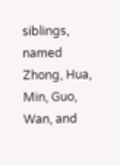siblings, named Zhong, Hua, Min, Guo, Wan, and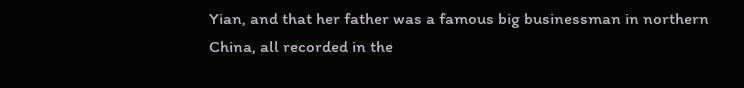Yian, and that her father was a famous big businessman in northern China, all recorded in the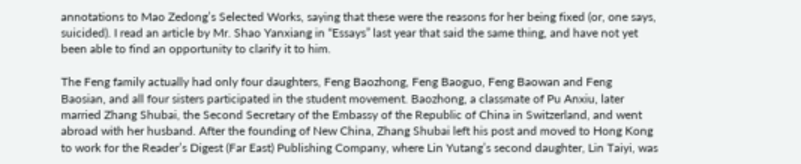annotations to Mao Zedong’s Selected Works, saying that these were the reasons for her being fixed (or, one says, suicided). I read an article by Mr. Shao Yanxiang in “Essays” last year that said the same thing, and have not yet been able to find an opportunity to clarify it to him.

The Feng family actually had only four daughters, Feng Baozhong, Feng Baoguo, Feng Baowan and Feng Baosian, and all four sisters participated in the student movement. Baozhong, a classmate of Pu Anxiu, later married Zhang Shubai, the Second Secretary of the Embassy of the Republic of China in Switzerland, and went abroad with her husband. After the founding of New China, Zhang Shubai left his post and moved to Hong Kong to work for the Reader’s Digest (Far East) Publishing Company, where Lin Yutang’s second daughter, Lin Taiyi, was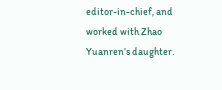editor-in-chief, and worked with Zhao Yuanren’s daughter.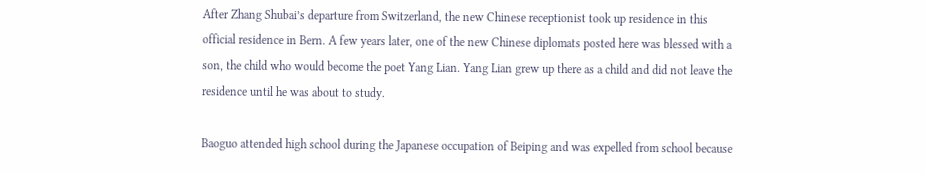After Zhang Shubai’s departure from Switzerland, the new Chinese receptionist took up residence in this official residence in Bern. A few years later, one of the new Chinese diplomats posted here was blessed with a son, the child who would become the poet Yang Lian. Yang Lian grew up there as a child and did not leave the residence until he was about to study.

Baoguo attended high school during the Japanese occupation of Beiping and was expelled from school because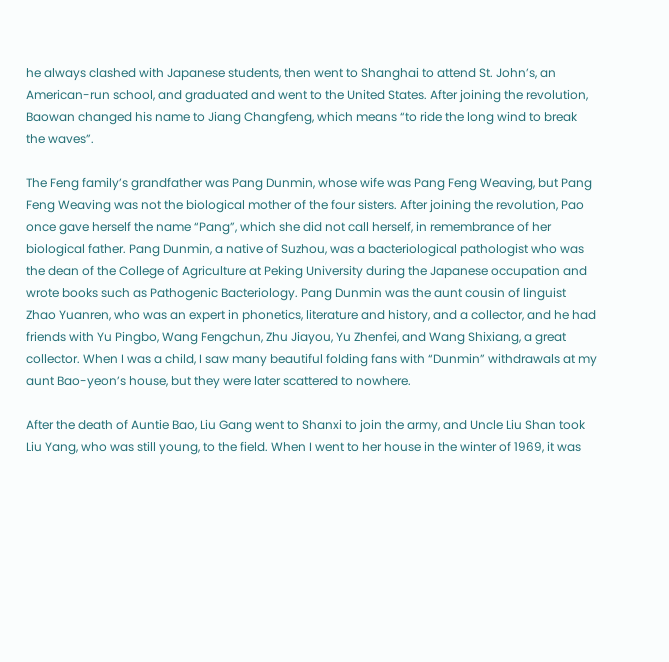he always clashed with Japanese students, then went to Shanghai to attend St. John’s, an American-run school, and graduated and went to the United States. After joining the revolution, Baowan changed his name to Jiang Changfeng, which means “to ride the long wind to break the waves”.

The Feng family’s grandfather was Pang Dunmin, whose wife was Pang Feng Weaving, but Pang Feng Weaving was not the biological mother of the four sisters. After joining the revolution, Pao once gave herself the name “Pang”, which she did not call herself, in remembrance of her biological father. Pang Dunmin, a native of Suzhou, was a bacteriological pathologist who was the dean of the College of Agriculture at Peking University during the Japanese occupation and wrote books such as Pathogenic Bacteriology. Pang Dunmin was the aunt cousin of linguist Zhao Yuanren, who was an expert in phonetics, literature and history, and a collector, and he had friends with Yu Pingbo, Wang Fengchun, Zhu Jiayou, Yu Zhenfei, and Wang Shixiang, a great collector. When I was a child, I saw many beautiful folding fans with “Dunmin” withdrawals at my aunt Bao-yeon’s house, but they were later scattered to nowhere.

After the death of Auntie Bao, Liu Gang went to Shanxi to join the army, and Uncle Liu Shan took Liu Yang, who was still young, to the field. When I went to her house in the winter of 1969, it was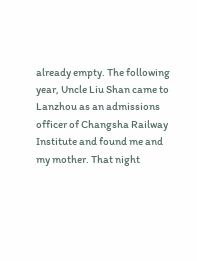already empty. The following year, Uncle Liu Shan came to Lanzhou as an admissions officer of Changsha Railway Institute and found me and my mother. That night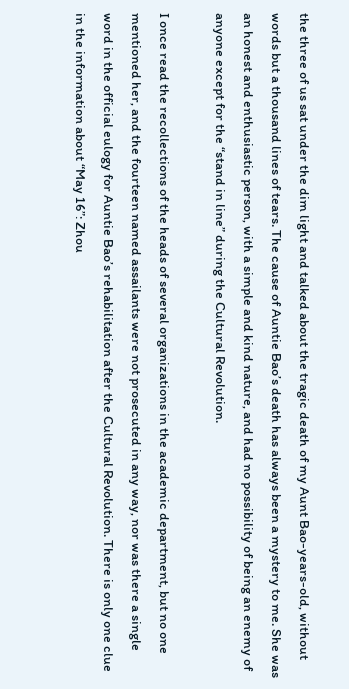the three of us sat under the dim light and talked about the tragic death of my Aunt Bao-years-old, without words but a thousand lines of tears. The cause of Auntie Bao’s death has always been a mystery to me. She was an honest and enthusiastic person, with a simple and kind nature, and had no possibility of being an enemy of anyone except for the “stand in line” during the Cultural Revolution.

I once read the recollections of the heads of several organizations in the academic department, but no one mentioned her, and the fourteen named assailants were not prosecuted in any way, nor was there a single word in the official eulogy for Auntie Bao’s rehabilitation after the Cultural Revolution. There is only one clue in the information about “May 16”: Zhou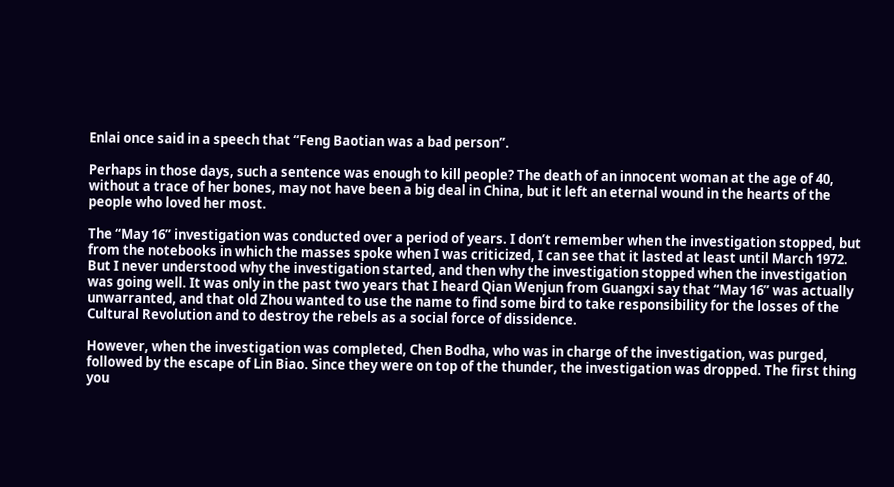Enlai once said in a speech that “Feng Baotian was a bad person”.

Perhaps in those days, such a sentence was enough to kill people? The death of an innocent woman at the age of 40, without a trace of her bones, may not have been a big deal in China, but it left an eternal wound in the hearts of the people who loved her most.

The “May 16” investigation was conducted over a period of years. I don’t remember when the investigation stopped, but from the notebooks in which the masses spoke when I was criticized, I can see that it lasted at least until March 1972. But I never understood why the investigation started, and then why the investigation stopped when the investigation was going well. It was only in the past two years that I heard Qian Wenjun from Guangxi say that “May 16” was actually unwarranted, and that old Zhou wanted to use the name to find some bird to take responsibility for the losses of the Cultural Revolution and to destroy the rebels as a social force of dissidence.

However, when the investigation was completed, Chen Bodha, who was in charge of the investigation, was purged, followed by the escape of Lin Biao. Since they were on top of the thunder, the investigation was dropped. The first thing you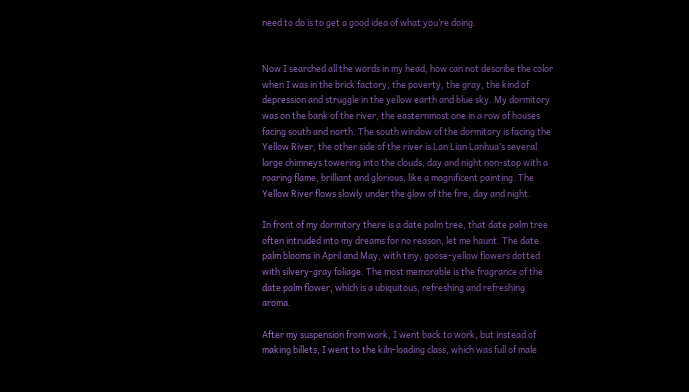need to do is to get a good idea of what you’re doing.


Now I searched all the words in my head, how can not describe the color when I was in the brick factory, the poverty, the gray, the kind of depression and struggle in the yellow earth and blue sky. My dormitory was on the bank of the river, the easternmost one in a row of houses facing south and north. The south window of the dormitory is facing the Yellow River, the other side of the river is Lan Lian Lanhua’s several large chimneys towering into the clouds, day and night non-stop with a roaring flame, brilliant and glorious, like a magnificent painting. The Yellow River flows slowly under the glow of the fire, day and night.

In front of my dormitory there is a date palm tree, that date palm tree often intruded into my dreams for no reason, let me haunt. The date palm blooms in April and May, with tiny, goose-yellow flowers dotted with silvery-gray foliage. The most memorable is the fragrance of the date palm flower, which is a ubiquitous, refreshing and refreshing aroma.

After my suspension from work, I went back to work, but instead of making billets, I went to the kiln-loading class, which was full of male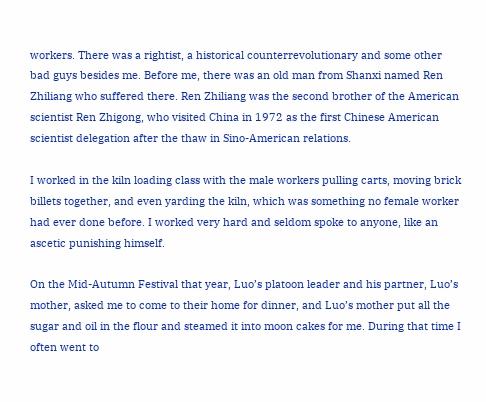workers. There was a rightist, a historical counterrevolutionary and some other bad guys besides me. Before me, there was an old man from Shanxi named Ren Zhiliang who suffered there. Ren Zhiliang was the second brother of the American scientist Ren Zhigong, who visited China in 1972 as the first Chinese American scientist delegation after the thaw in Sino-American relations.

I worked in the kiln loading class with the male workers pulling carts, moving brick billets together, and even yarding the kiln, which was something no female worker had ever done before. I worked very hard and seldom spoke to anyone, like an ascetic punishing himself.

On the Mid-Autumn Festival that year, Luo’s platoon leader and his partner, Luo’s mother, asked me to come to their home for dinner, and Luo’s mother put all the sugar and oil in the flour and steamed it into moon cakes for me. During that time I often went to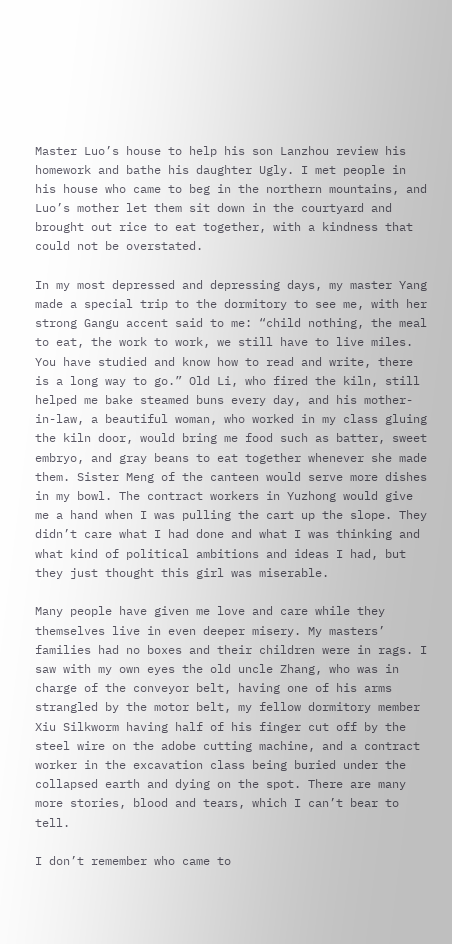Master Luo’s house to help his son Lanzhou review his homework and bathe his daughter Ugly. I met people in his house who came to beg in the northern mountains, and Luo’s mother let them sit down in the courtyard and brought out rice to eat together, with a kindness that could not be overstated.

In my most depressed and depressing days, my master Yang made a special trip to the dormitory to see me, with her strong Gangu accent said to me: “child nothing, the meal to eat, the work to work, we still have to live miles. You have studied and know how to read and write, there is a long way to go.” Old Li, who fired the kiln, still helped me bake steamed buns every day, and his mother-in-law, a beautiful woman, who worked in my class gluing the kiln door, would bring me food such as batter, sweet embryo, and gray beans to eat together whenever she made them. Sister Meng of the canteen would serve more dishes in my bowl. The contract workers in Yuzhong would give me a hand when I was pulling the cart up the slope. They didn’t care what I had done and what I was thinking and what kind of political ambitions and ideas I had, but they just thought this girl was miserable.

Many people have given me love and care while they themselves live in even deeper misery. My masters’ families had no boxes and their children were in rags. I saw with my own eyes the old uncle Zhang, who was in charge of the conveyor belt, having one of his arms strangled by the motor belt, my fellow dormitory member Xiu Silkworm having half of his finger cut off by the steel wire on the adobe cutting machine, and a contract worker in the excavation class being buried under the collapsed earth and dying on the spot. There are many more stories, blood and tears, which I can’t bear to tell.

I don’t remember who came to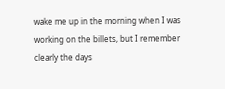wake me up in the morning when I was working on the billets, but I remember clearly the days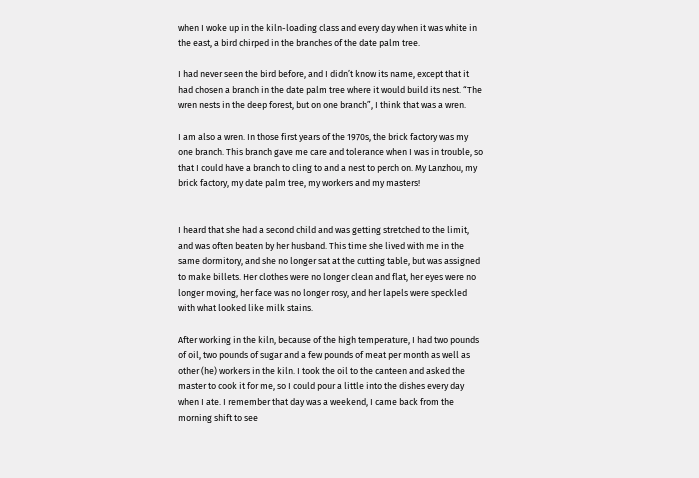when I woke up in the kiln-loading class and every day when it was white in the east, a bird chirped in the branches of the date palm tree.

I had never seen the bird before, and I didn’t know its name, except that it had chosen a branch in the date palm tree where it would build its nest. “The wren nests in the deep forest, but on one branch”, I think that was a wren.

I am also a wren. In those first years of the 1970s, the brick factory was my one branch. This branch gave me care and tolerance when I was in trouble, so that I could have a branch to cling to and a nest to perch on. My Lanzhou, my brick factory, my date palm tree, my workers and my masters!


I heard that she had a second child and was getting stretched to the limit, and was often beaten by her husband. This time she lived with me in the same dormitory, and she no longer sat at the cutting table, but was assigned to make billets. Her clothes were no longer clean and flat, her eyes were no longer moving, her face was no longer rosy, and her lapels were speckled with what looked like milk stains.

After working in the kiln, because of the high temperature, I had two pounds of oil, two pounds of sugar and a few pounds of meat per month as well as other (he) workers in the kiln. I took the oil to the canteen and asked the master to cook it for me, so I could pour a little into the dishes every day when I ate. I remember that day was a weekend, I came back from the morning shift to see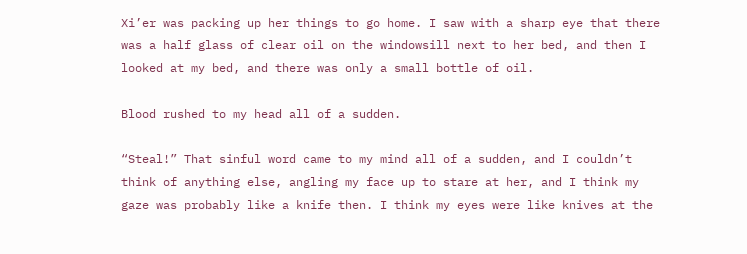Xi’er was packing up her things to go home. I saw with a sharp eye that there was a half glass of clear oil on the windowsill next to her bed, and then I looked at my bed, and there was only a small bottle of oil.

Blood rushed to my head all of a sudden.

“Steal!” That sinful word came to my mind all of a sudden, and I couldn’t think of anything else, angling my face up to stare at her, and I think my gaze was probably like a knife then. I think my eyes were like knives at the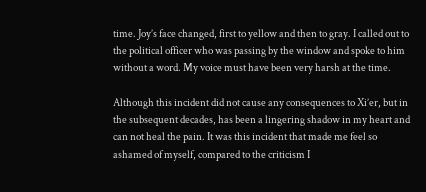time. Joy’s face changed, first to yellow and then to gray. I called out to the political officer who was passing by the window and spoke to him without a word. My voice must have been very harsh at the time.

Although this incident did not cause any consequences to Xi’er, but in the subsequent decades, has been a lingering shadow in my heart and can not heal the pain. It was this incident that made me feel so ashamed of myself, compared to the criticism I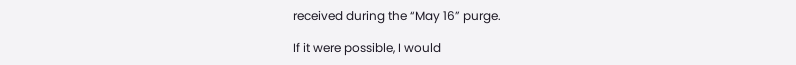received during the “May 16” purge.

If it were possible, I would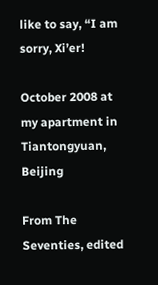like to say, “I am sorry, Xi’er!

October 2008 at my apartment in Tiantongyuan, Beijing

From The Seventies, edited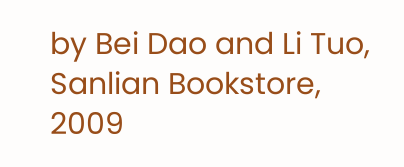by Bei Dao and Li Tuo, Sanlian Bookstore, 2009